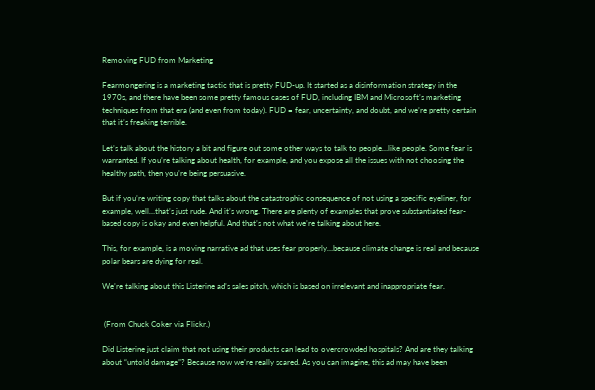Removing FUD from Marketing

Fearmongering is a marketing tactic that is pretty FUD-up. It started as a disinformation strategy in the 1970s, and there have been some pretty famous cases of FUD, including IBM and Microsoft’s marketing techniques from that era (and even from today). FUD = fear, uncertainty, and doubt, and we’re pretty certain that it’s freaking terrible.

Let’s talk about the history a bit and figure out some other ways to talk to people…like people. Some fear is warranted. If you’re talking about health, for example, and you expose all the issues with not choosing the healthy path, then you’re being persuasive.

But if you’re writing copy that talks about the catastrophic consequence of not using a specific eyeliner, for example, well…that’s just rude. And it’s wrong. There are plenty of examples that prove substantiated fear-based copy is okay and even helpful. And that’s not what we’re talking about here.

This, for example, is a moving narrative ad that uses fear properly…because climate change is real and because polar bears are dying for real.

We’re talking about this Listerine ad’s sales pitch, which is based on irrelevant and inappropriate fear.


 (From Chuck Coker via Flickr.)

Did Listerine just claim that not using their products can lead to overcrowded hospitals? And are they talking about “untold damage”? Because now we’re really scared. As you can imagine, this ad may have been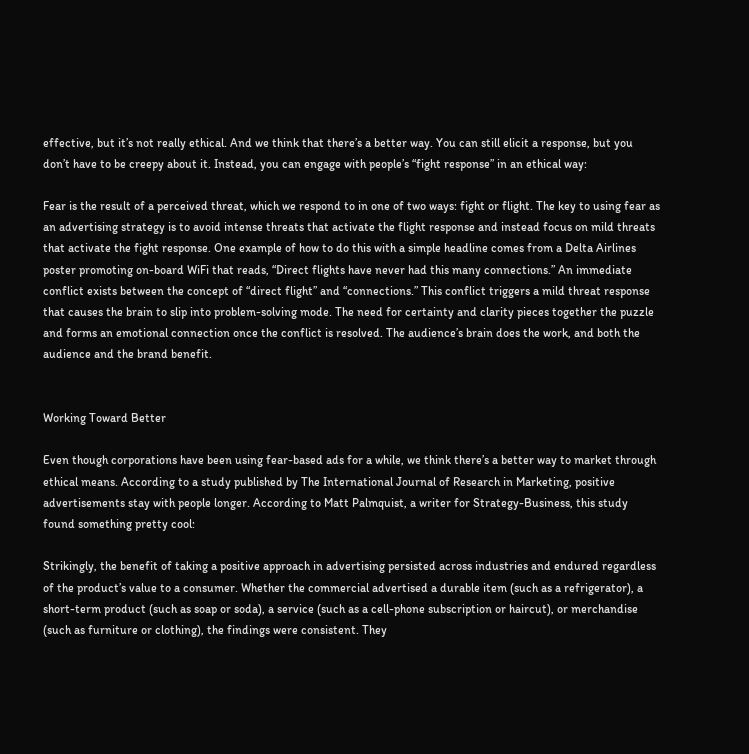effective, but it’s not really ethical. And we think that there’s a better way. You can still elicit a response, but you don’t have to be creepy about it. Instead, you can engage with people’s “fight response” in an ethical way:

Fear is the result of a perceived threat, which we respond to in one of two ways: fight or flight. The key to using fear as an advertising strategy is to avoid intense threats that activate the flight response and instead focus on mild threats that activate the fight response. One example of how to do this with a simple headline comes from a Delta Airlines poster promoting on-board WiFi that reads, “Direct flights have never had this many connections.” An immediate conflict exists between the concept of “direct flight” and “connections.” This conflict triggers a mild threat response that causes the brain to slip into problem-solving mode. The need for certainty and clarity pieces together the puzzle and forms an emotional connection once the conflict is resolved. The audience’s brain does the work, and both the audience and the brand benefit.


Working Toward Better

Even though corporations have been using fear-based ads for a while, we think there’s a better way to market through ethical means. According to a study published by The International Journal of Research in Marketing, positive advertisements stay with people longer. According to Matt Palmquist, a writer for Strategy-Business, this study found something pretty cool:

Strikingly, the benefit of taking a positive approach in advertising persisted across industries and endured regardless of the product’s value to a consumer. Whether the commercial advertised a durable item (such as a refrigerator), a short-term product (such as soap or soda), a service (such as a cell-phone subscription or haircut), or merchandise (such as furniture or clothing), the findings were consistent. They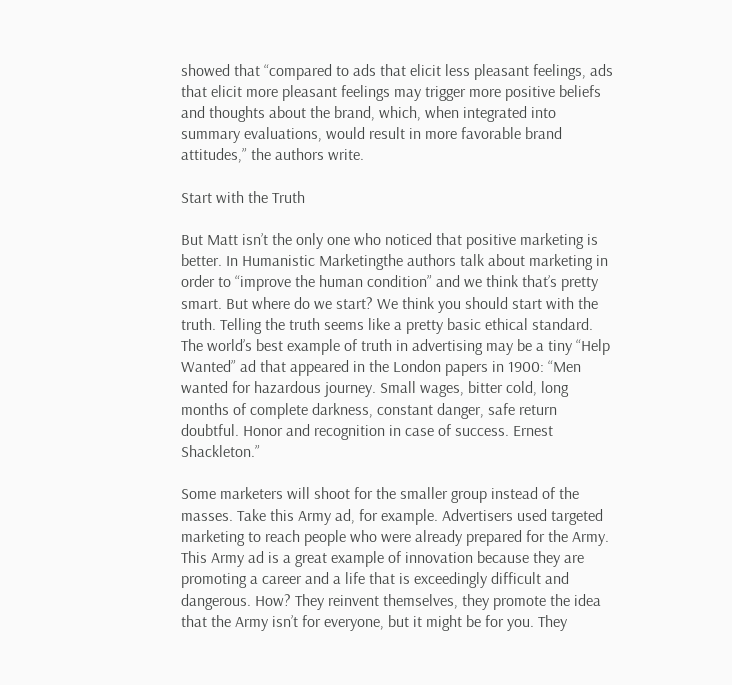showed that “compared to ads that elicit less pleasant feelings, ads that elicit more pleasant feelings may trigger more positive beliefs and thoughts about the brand, which, when integrated into summary evaluations, would result in more favorable brand attitudes,” the authors write.

Start with the Truth

But Matt isn’t the only one who noticed that positive marketing is better. In Humanistic Marketingthe authors talk about marketing in order to “improve the human condition” and we think that’s pretty smart. But where do we start? We think you should start with the truth. Telling the truth seems like a pretty basic ethical standard. The world’s best example of truth in advertising may be a tiny “Help Wanted” ad that appeared in the London papers in 1900: “Men wanted for hazardous journey. Small wages, bitter cold, long months of complete darkness, constant danger, safe return doubtful. Honor and recognition in case of success. Ernest Shackleton.”

Some marketers will shoot for the smaller group instead of the masses. Take this Army ad, for example. Advertisers used targeted marketing to reach people who were already prepared for the Army. This Army ad is a great example of innovation because they are promoting a career and a life that is exceedingly difficult and dangerous. How? They reinvent themselves, they promote the idea that the Army isn’t for everyone, but it might be for you. They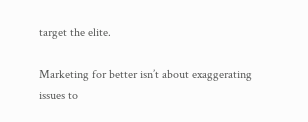target the elite.

Marketing for better isn’t about exaggerating issues to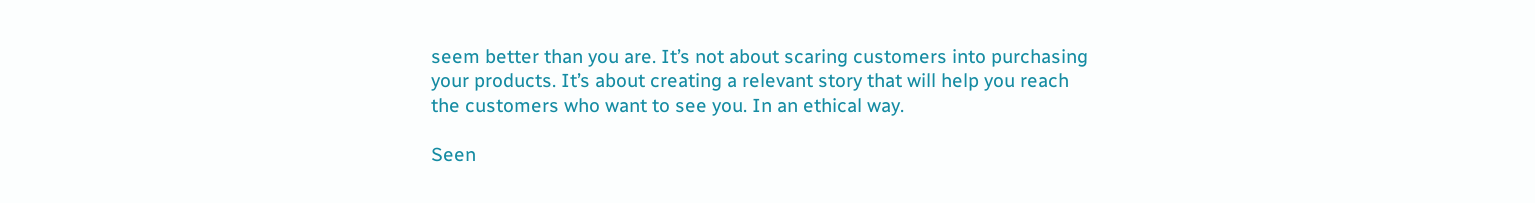seem better than you are. It’s not about scaring customers into purchasing your products. It’s about creating a relevant story that will help you reach the customers who want to see you. In an ethical way.

Seen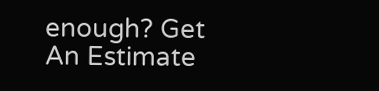enough? Get An Estimate